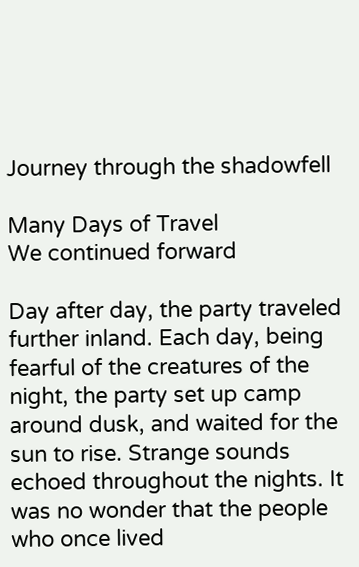Journey through the shadowfell

Many Days of Travel
We continued forward

Day after day, the party traveled further inland. Each day, being fearful of the creatures of the night, the party set up camp around dusk, and waited for the sun to rise. Strange sounds echoed throughout the nights. It was no wonder that the people who once lived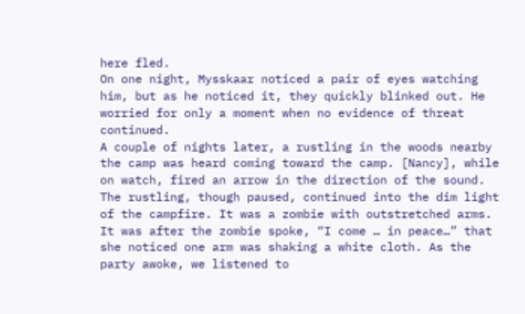here fled.
On one night, Mysskaar noticed a pair of eyes watching him, but as he noticed it, they quickly blinked out. He worried for only a moment when no evidence of threat continued.
A couple of nights later, a rustling in the woods nearby the camp was heard coming toward the camp. [Nancy], while on watch, fired an arrow in the direction of the sound. The rustling, though paused, continued into the dim light of the campfire. It was a zombie with outstretched arms. It was after the zombie spoke, “I come … in peace…” that she noticed one arm was shaking a white cloth. As the party awoke, we listened to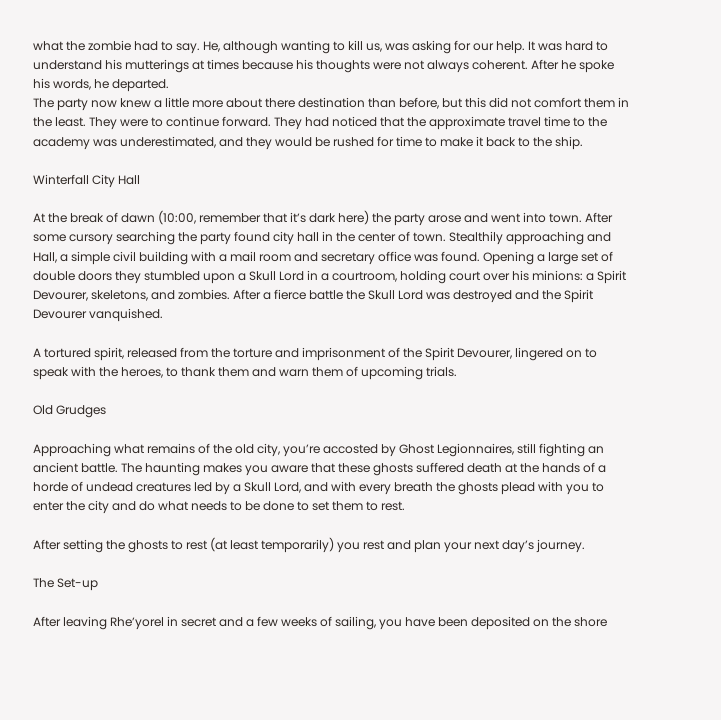what the zombie had to say. He, although wanting to kill us, was asking for our help. It was hard to understand his mutterings at times because his thoughts were not always coherent. After he spoke his words, he departed.
The party now knew a little more about there destination than before, but this did not comfort them in the least. They were to continue forward. They had noticed that the approximate travel time to the academy was underestimated, and they would be rushed for time to make it back to the ship.

Winterfall City Hall

At the break of dawn (10:00, remember that it’s dark here) the party arose and went into town. After some cursory searching the party found city hall in the center of town. Stealthily approaching and Hall, a simple civil building with a mail room and secretary office was found. Opening a large set of double doors they stumbled upon a Skull Lord in a courtroom, holding court over his minions: a Spirit Devourer, skeletons, and zombies. After a fierce battle the Skull Lord was destroyed and the Spirit Devourer vanquished.

A tortured spirit, released from the torture and imprisonment of the Spirit Devourer, lingered on to speak with the heroes, to thank them and warn them of upcoming trials.

Old Grudges

Approaching what remains of the old city, you’re accosted by Ghost Legionnaires, still fighting an ancient battle. The haunting makes you aware that these ghosts suffered death at the hands of a horde of undead creatures led by a Skull Lord, and with every breath the ghosts plead with you to enter the city and do what needs to be done to set them to rest.

After setting the ghosts to rest (at least temporarily) you rest and plan your next day’s journey.

The Set-up

After leaving Rhe’yorel in secret and a few weeks of sailing, you have been deposited on the shore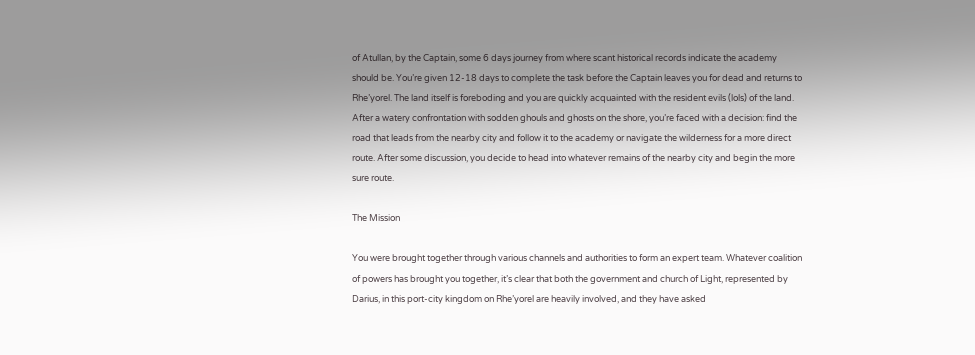of Atullan, by the Captain, some 6 days journey from where scant historical records indicate the academy should be. You’re given 12-18 days to complete the task before the Captain leaves you for dead and returns to Rhe’yorel. The land itself is foreboding and you are quickly acquainted with the resident evils (lols) of the land. After a watery confrontation with sodden ghouls and ghosts on the shore, you’re faced with a decision: find the road that leads from the nearby city and follow it to the academy or navigate the wilderness for a more direct route. After some discussion, you decide to head into whatever remains of the nearby city and begin the more sure route.

The Mission

You were brought together through various channels and authorities to form an expert team. Whatever coalition of powers has brought you together, it’s clear that both the government and church of Light, represented by Darius, in this port-city kingdom on Rhe’yorel are heavily involved, and they have asked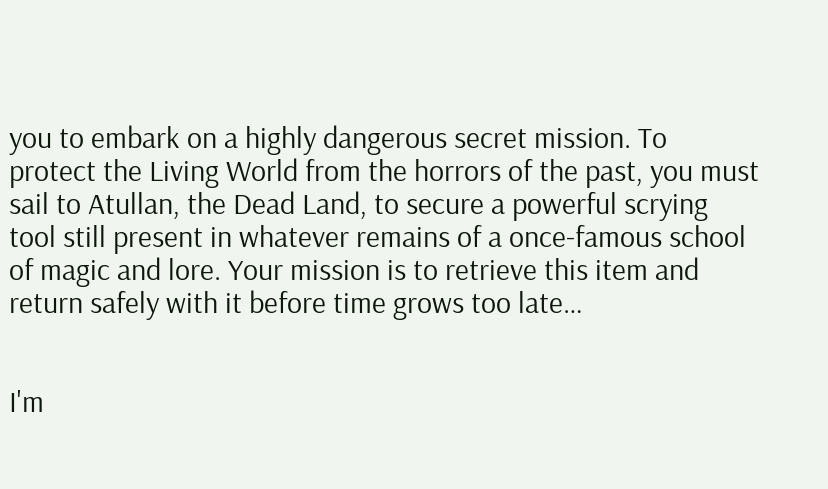you to embark on a highly dangerous secret mission. To protect the Living World from the horrors of the past, you must sail to Atullan, the Dead Land, to secure a powerful scrying tool still present in whatever remains of a once-famous school of magic and lore. Your mission is to retrieve this item and return safely with it before time grows too late…


I'm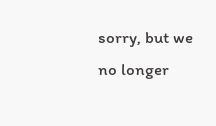sorry, but we no longer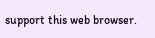support this web browser.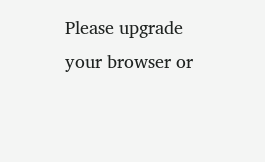Please upgrade your browser or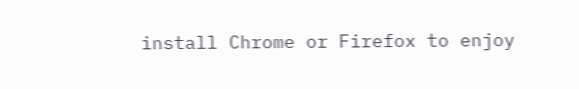install Chrome or Firefox to enjoy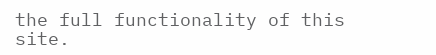the full functionality of this site.